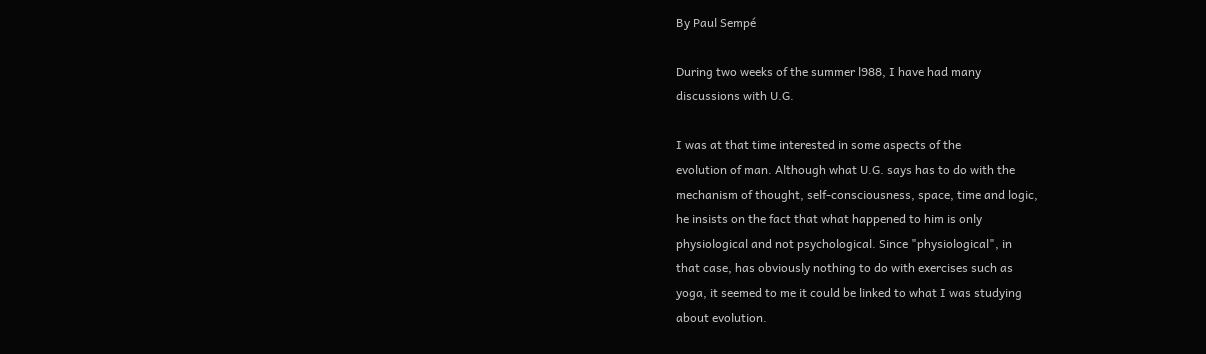By Paul Sempé

During two weeks of the summer l988, I have had many
discussions with U.G.

I was at that time interested in some aspects of the
evolution of man. Although what U.G. says has to do with the
mechanism of thought, self-consciousness, space, time and logic,
he insists on the fact that what happened to him is only
physiological and not psychological. Since "physiological", in
that case, has obviously nothing to do with exercises such as
yoga, it seemed to me it could be linked to what I was studying
about evolution.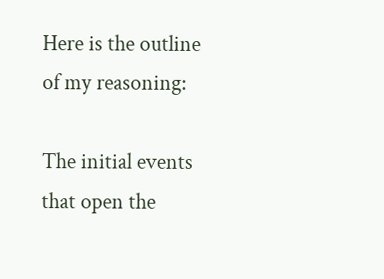Here is the outline of my reasoning:

The initial events that open the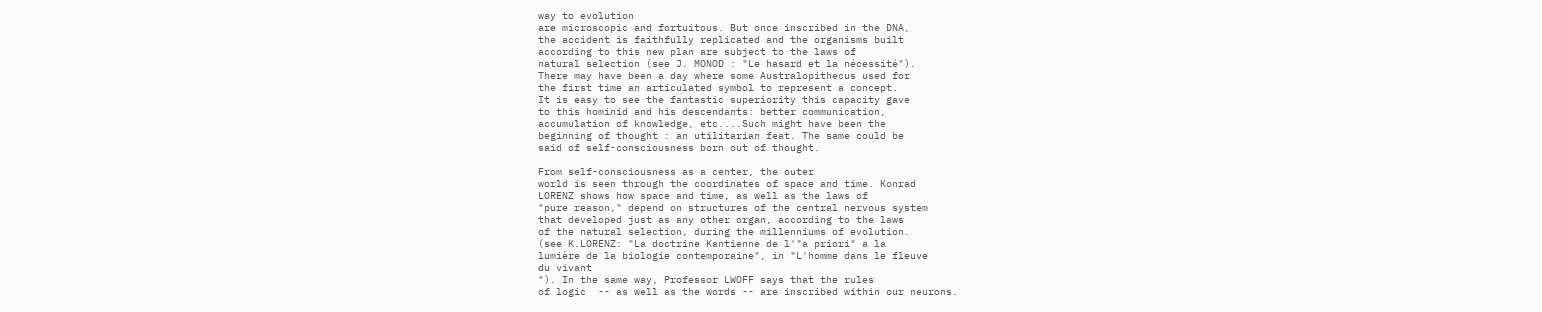way to evolution
are microscopic and fortuitous. But once inscribed in the DNA,
the accident is faithfully replicated and the organisms built
according to this new plan are subject to the laws of
natural selection (see J. MONOD : "Le hasard et la nécessité").
There may have been a day where some Australopithecus used for
the first time an articulated symbol to represent a concept.
It is easy to see the fantastic superiority this capacity gave
to this hominid and his descendants: better communication,
accumulation of knowledge, etc....Such might have been the
beginning of thought : an utilitarian feat. The same could be
said of self-consciousness born out of thought.

From self-consciousness as a center, the outer
world is seen through the coordinates of space and time. Konrad
LORENZ shows how space and time, as well as the laws of
"pure reason," depend on structures of the central nervous system
that developed just as any other organ, according to the laws
of the natural selection, during the millenniums of evolution.
(see K.LORENZ: "La doctrine Kantienne de l'"a priori" a la
lumière de la biologie contemporaine", in "L'homme dans le fleuve
du vivant
"). In the same way, Professor LWOFF says that the rules
of logic  -- as well as the words -- are inscribed within our neurons.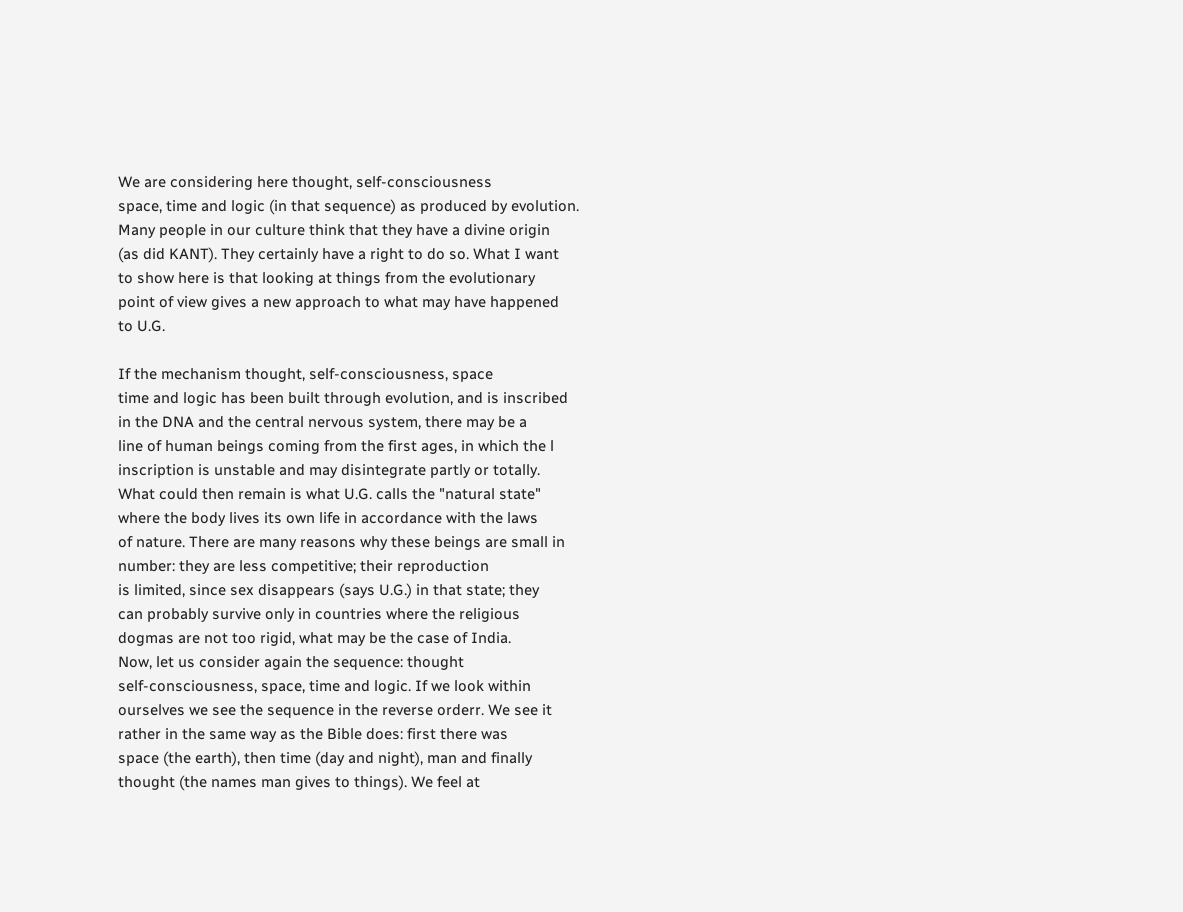We are considering here thought, self-consciousness
space, time and logic (in that sequence) as produced by evolution.
Many people in our culture think that they have a divine origin
(as did KANT). They certainly have a right to do so. What I want
to show here is that looking at things from the evolutionary
point of view gives a new approach to what may have happened
to U.G.

If the mechanism thought, self-consciousness, space
time and logic has been built through evolution, and is inscribed
in the DNA and the central nervous system, there may be a
line of human beings coming from the first ages, in which the l
inscription is unstable and may disintegrate partly or totally.
What could then remain is what U.G. calls the "natural state"
where the body lives its own life in accordance with the laws
of nature. There are many reasons why these beings are small in
number: they are less competitive; their reproduction
is limited, since sex disappears (says U.G.) in that state; they
can probably survive only in countries where the religious
dogmas are not too rigid, what may be the case of India.
Now, let us consider again the sequence: thought
self-consciousness, space, time and logic. If we look within
ourselves we see the sequence in the reverse orderr. We see it
rather in the same way as the Bible does: first there was
space (the earth), then time (day and night), man and finally
thought (the names man gives to things). We feel at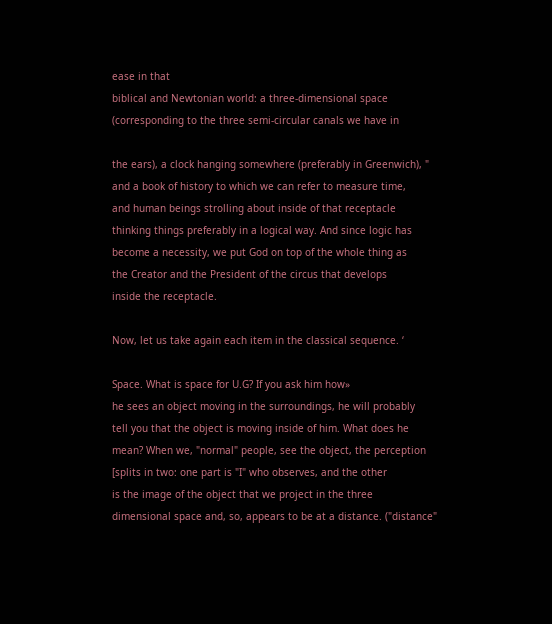ease in that
biblical and Newtonian world: a three-dimensional space
(corresponding to the three semi-circular canals we have in

the ears), a clock hanging somewhere (preferably in Greenwich), "
and a book of history to which we can refer to measure time,
and human beings strolling about inside of that receptacle
thinking things preferably in a logical way. And since logic has
become a necessity, we put God on top of the whole thing as
the Creator and the President of the circus that develops
inside the receptacle.

Now, let us take again each item in the classical sequence. ‘

Space. What is space for U.G? If you ask him how»
he sees an object moving in the surroundings, he will probably
tell you that the object is moving inside of him. What does he
mean? When we, "normal" people, see the object, the perception
[splits in two: one part is "I" who observes, and the other
is the image of the object that we project in the three
dimensional space and, so, appears to be at a distance. ("distance"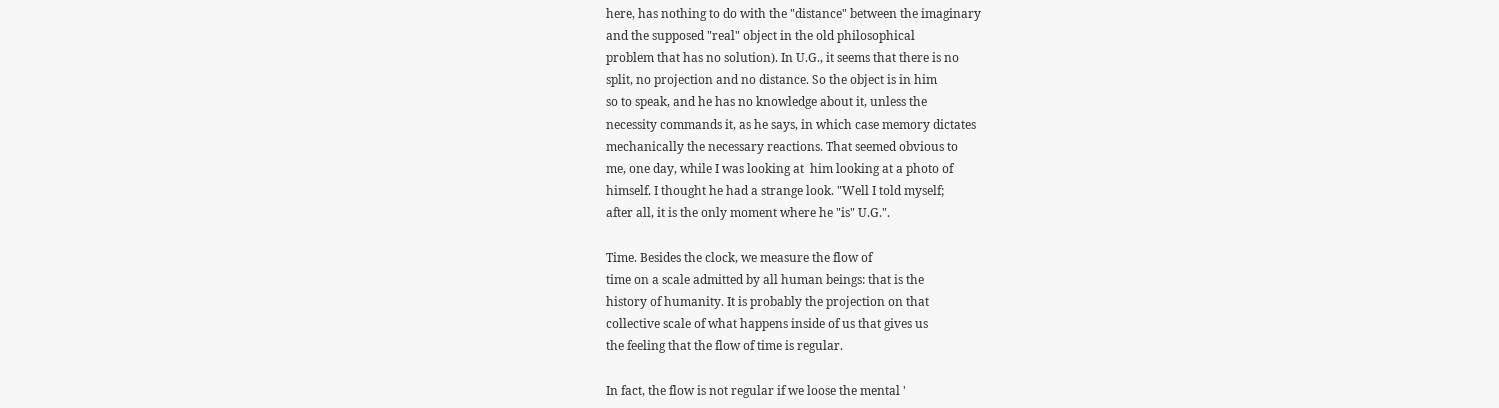here, has nothing to do with the "distance" between the imaginary
and the supposed "real" object in the old philosophical
problem that has no solution). In U.G., it seems that there is no
split, no projection and no distance. So the object is in him
so to speak, and he has no knowledge about it, unless the
necessity commands it, as he says, in which case memory dictates
mechanically the necessary reactions. That seemed obvious to
me, one day, while I was looking at  him looking at a photo of
himself. I thought he had a strange look. "Well I told myself;
after all, it is the only moment where he "is" U.G.".

Time. Besides the clock, we measure the flow of
time on a scale admitted by all human beings: that is the
history of humanity. It is probably the projection on that
collective scale of what happens inside of us that gives us
the feeling that the flow of time is regular.

In fact, the flow is not regular if we loose the mental '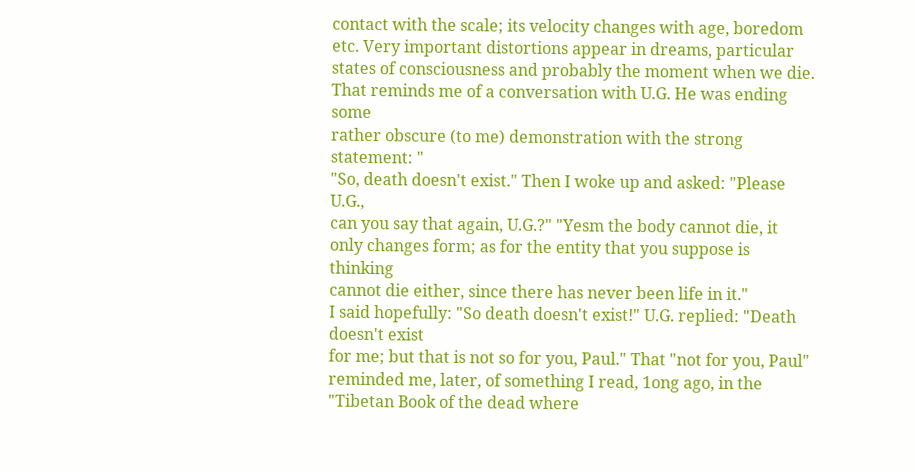contact with the scale; its velocity changes with age, boredom
etc. Very important distortions appear in dreams, particular
states of consciousness and probably the moment when we die.
That reminds me of a conversation with U.G. He was ending some
rather obscure (to me) demonstration with the strong statement: "
"So, death doesn't exist." Then I woke up and asked: "Please U.G.,
can you say that again, U.G.?" "Yesm the body cannot die, it
only changes form; as for the entity that you suppose is thinking
cannot die either, since there has never been life in it."
I said hopefully: "So death doesn't exist!" U.G. replied: "Death doesn't exist
for me; but that is not so for you, Paul." That "not for you, Paul"
reminded me, later, of something I read, 1ong ago, in the
"Tibetan Book of the dead where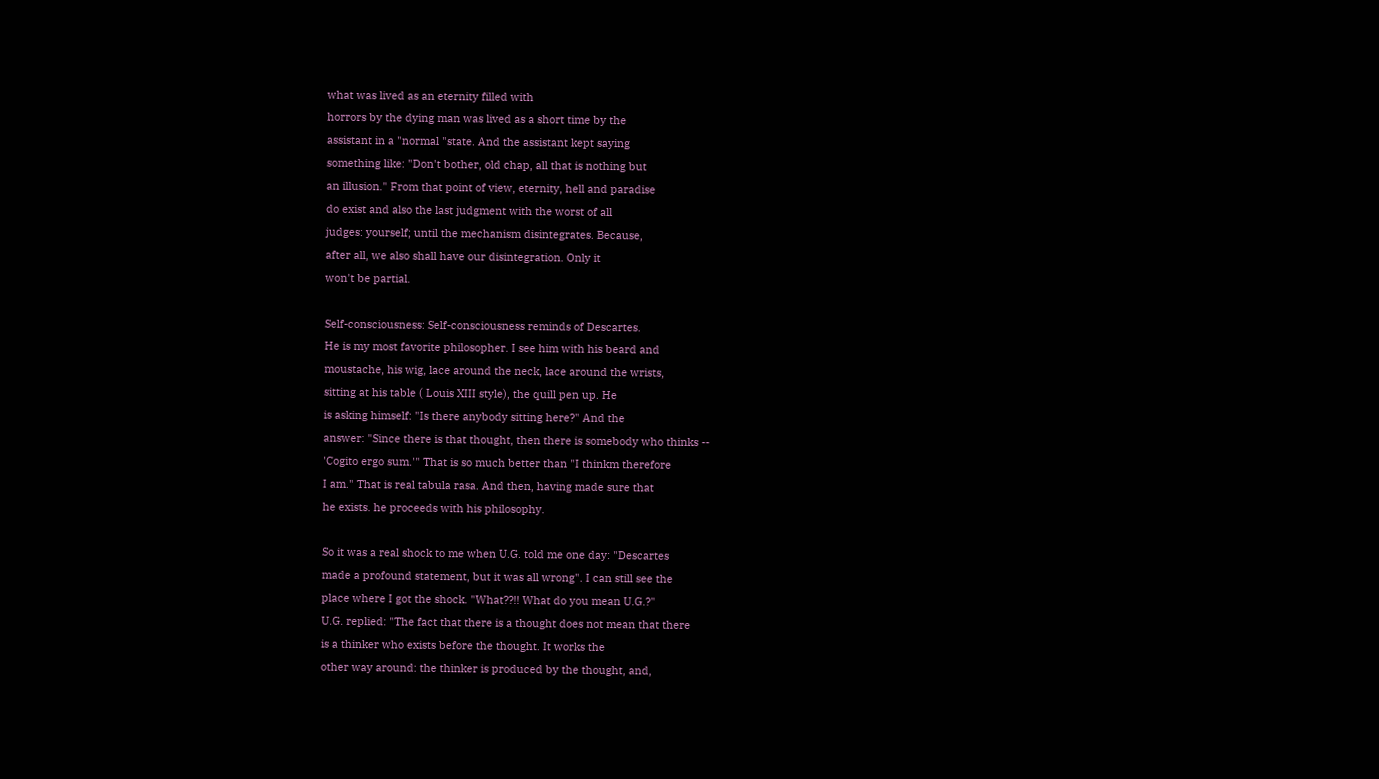what was lived as an eternity filled with
horrors by the dying man was lived as a short time by the
assistant in a "normal "state. And the assistant kept saying
something like: "Don't bother, old chap, all that is nothing but
an illusion." From that point of view, eternity, hell and paradise
do exist and also the last judgment with the worst of all
judges: yourself; until the mechanism disintegrates. Because,
after all, we also shall have our disintegration. Only it
won't be partial.

Self-consciousness: Self-consciousness reminds of Descartes.
He is my most favorite philosopher. I see him with his beard and
moustache, his wig, lace around the neck, lace around the wrists,
sitting at his table ( Louis XIII style), the quill pen up. He
is asking himself: "Is there anybody sitting here?" And the
answer: "Since there is that thought, then there is somebody who thinks --
'Cogito ergo sum.'" That is so much better than "I thinkm therefore
I am." That is real tabula rasa. And then, having made sure that
he exists. he proceeds with his philosophy.

So it was a real shock to me when U.G. told me one day: "Descartes
made a profound statement, but it was all wrong". I can still see the
place where I got the shock. "What??!! What do you mean U.G.?"
U.G. replied: "The fact that there is a thought does not mean that there
is a thinker who exists before the thought. It works the
other way around: the thinker is produced by the thought, and,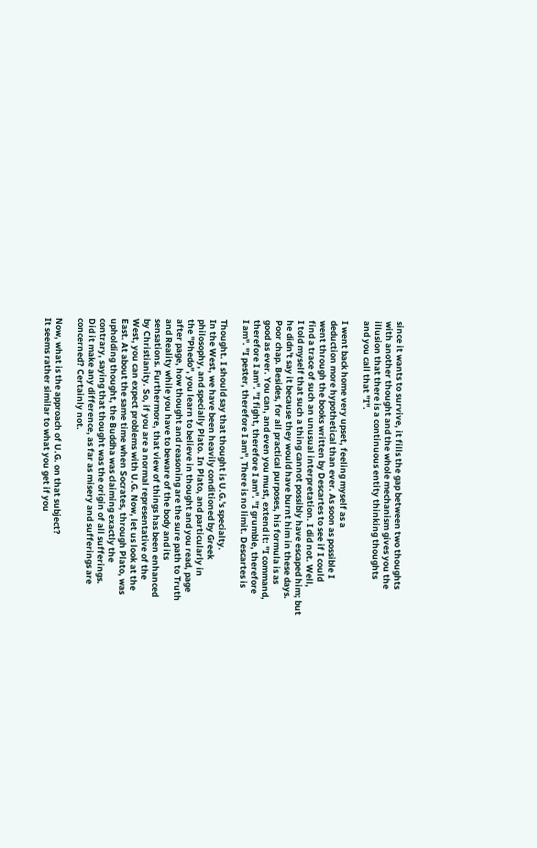since it wants to survive, it fills the gap between two thoughts
with another thought and the whole mechanism gives you the
illusion that there is a continuous entity thinking thoughts
and you call that "I".

I went back home very upset, feeling myself as a
deduction more hypothetical than ever. As soon as possible I
went through the books written by Descartes to see if I could
find a trace of such an unusual interpretation. I did not. Well,
I told myself that such a thing cannot possibly have escaped him; but
he didn't say it because they would have burnt him in these days.
Poor chap. Besides, for all practical purposes, his formula is as
good as ever. You can, and even you must, extend it: "I command,
therefore I am". "I fight, therefore I am". "I grumble, therefore
I am". "I pester, therefore I am", There is no limit. Descartes is

Thought. I should say that thought is U.G.'s specialty.
In the West, we have been heavily conditioned by Greek
philosophy, and specially Plato. In Plato, and particularly in
the "Phedo", you learn to believe in thought and you read, page
after page, how thought and reasoning are the sure path to Truth
and Reality while you have to beware of the body and its
sensations. Furthermore, that view of things has been enhanced
by Christianity. So, if you are a normal representative of the
West, you can expect problems with U.G. Now, let us look at the
East. At about the same time when Socrates, through Plato, was
upholding thought, the Buddha was claiming exactly the
contrary, saying that thought was the origin of all sufferings.
Did it make any difference, as far as misery and sufferings are
concerned? Certainly not.

Now, what is the approach of U.G. on that subject?
It seems rather similar to what you get if you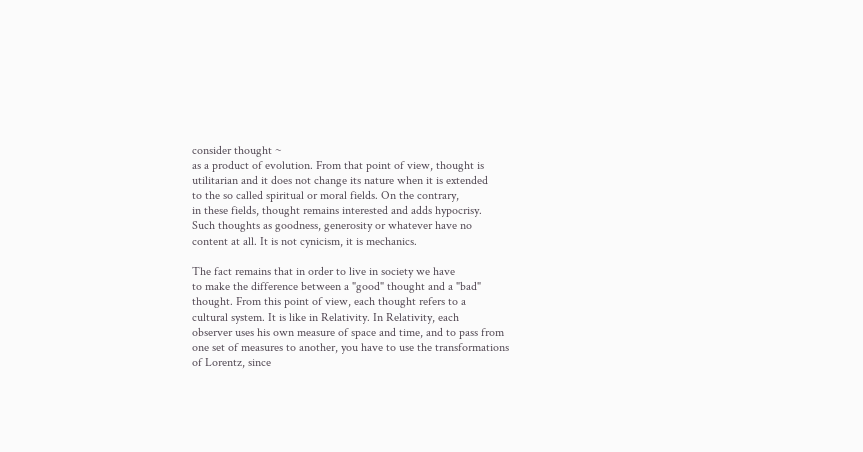consider thought ~
as a product of evolution. From that point of view, thought is
utilitarian and it does not change its nature when it is extended
to the so called spiritual or moral fields. On the contrary,
in these fields, thought remains interested and adds hypocrisy.
Such thoughts as goodness, generosity or whatever have no
content at all. It is not cynicism, it is mechanics.

The fact remains that in order to live in society we have
to make the difference between a "good" thought and a "bad"
thought. From this point of view, each thought refers to a
cultural system. It is like in Relativity. In Relativity, each
observer uses his own measure of space and time, and to pass from
one set of measures to another, you have to use the transformations
of Lorentz, since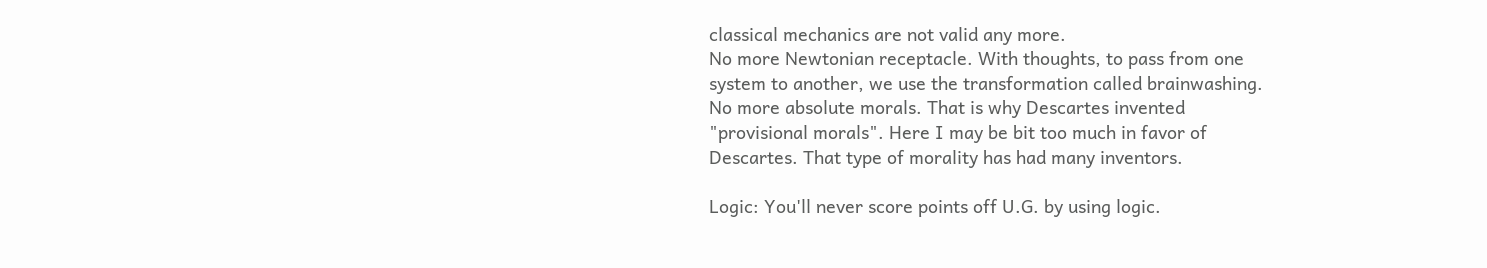classical mechanics are not valid any more.
No more Newtonian receptacle. With thoughts, to pass from one
system to another, we use the transformation called brainwashing.
No more absolute morals. That is why Descartes invented
"provisional morals". Here I may be bit too much in favor of
Descartes. That type of morality has had many inventors.

Logic: You'll never score points off U.G. by using logic.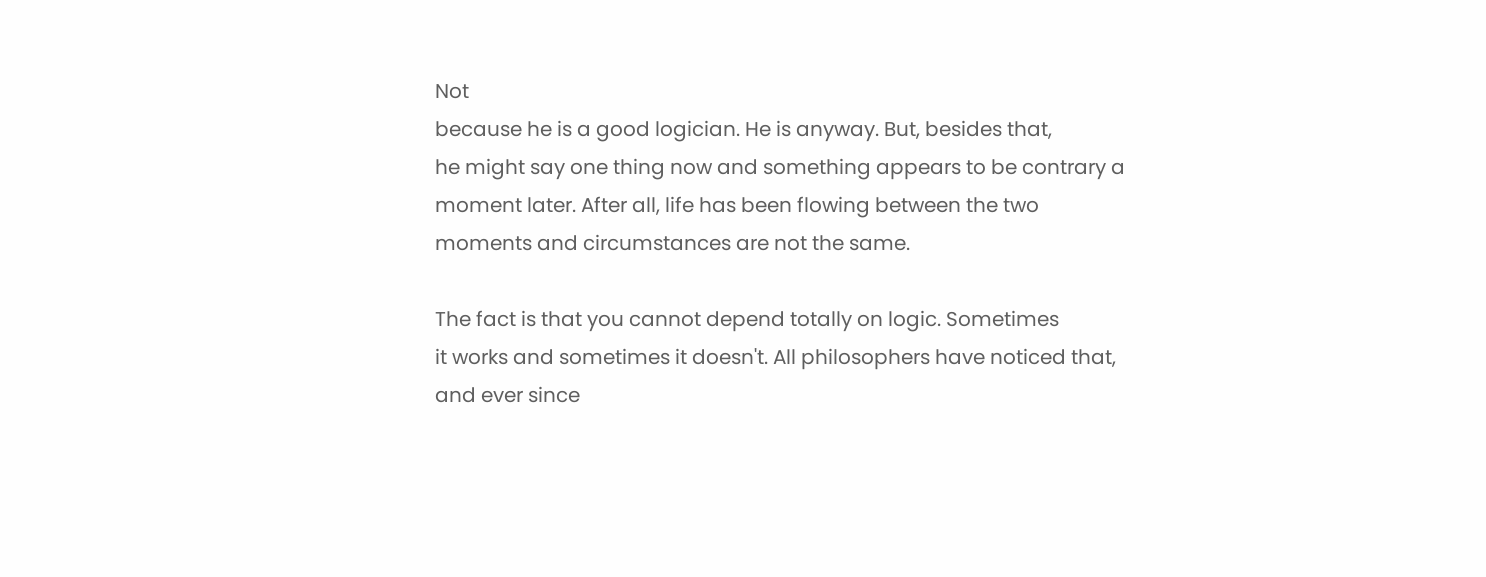Not
because he is a good logician. He is anyway. But, besides that,
he might say one thing now and something appears to be contrary a
moment later. After all, life has been flowing between the two
moments and circumstances are not the same.

The fact is that you cannot depend totally on logic. Sometimes
it works and sometimes it doesn't. All philosophers have noticed that,
and ever since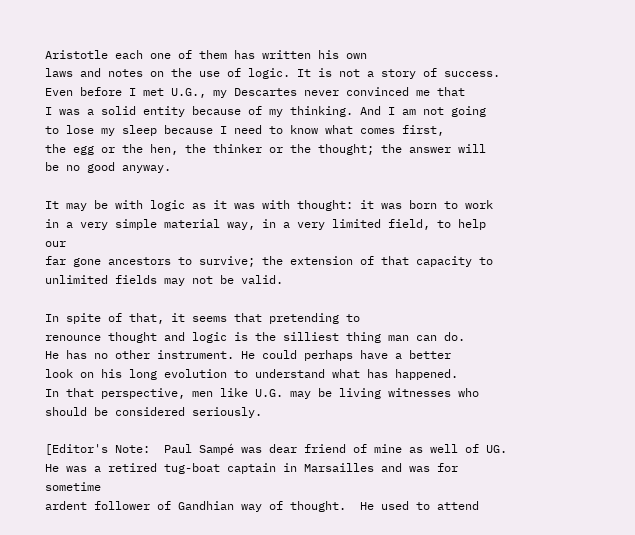Aristotle each one of them has written his own
laws and notes on the use of logic. It is not a story of success.
Even before I met U.G., my Descartes never convinced me that
I was a solid entity because of my thinking. And I am not going
to lose my sleep because I need to know what comes first,
the egg or the hen, the thinker or the thought; the answer will
be no good anyway.

It may be with logic as it was with thought: it was born to work
in a very simple material way, in a very limited field, to help our
far gone ancestors to survive; the extension of that capacity to
unlimited fields may not be valid.

In spite of that, it seems that pretending to
renounce thought and logic is the silliest thing man can do.
He has no other instrument. He could perhaps have a better
look on his long evolution to understand what has happened.
In that perspective, men like U.G. may be living witnesses who
should be considered seriously.

[Editor's Note:  Paul Sampé was dear friend of mine as well of UG.
He was a retired tug-boat captain in Marsailles and was for sometime
ardent follower of Gandhian way of thought.  He used to attend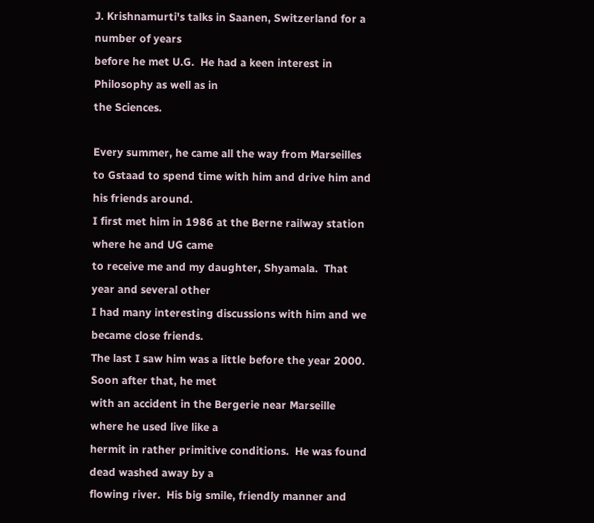J. Krishnamurti's talks in Saanen, Switzerland for a number of years
before he met U.G.  He had a keen interest in Philosophy as well as in
the Sciences.

Every summer, he came all the way from Marseilles
to Gstaad to spend time with him and drive him and his friends around.
I first met him in 1986 at the Berne railway station where he and UG came
to receive me and my daughter, Shyamala.  That year and several other
I had many interesting discussions with him and we became close friends.
The last I saw him was a little before the year 2000.  Soon after that, he met
with an accident in the Bergerie near Marseille where he used live like a
hermit in rather primitive conditions.  He was found dead washed away by a
flowing river.  His big smile, friendly manner and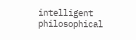intelligent philosophical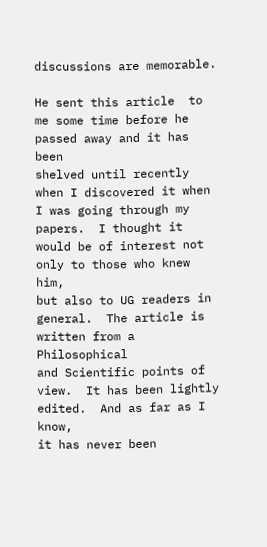discussions are memorable.

He sent this article  to me some time before he passed away and it has been
shelved until recently when I discovered it when I was going through my
papers.  I thought it would be of interest not only to those who knew him,
but also to UG readers in general.  The article is written from a Philosophical
and Scientific points of view.  It has been lightly edited.  And as far as I know,
it has never been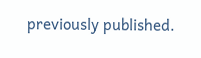previously published.